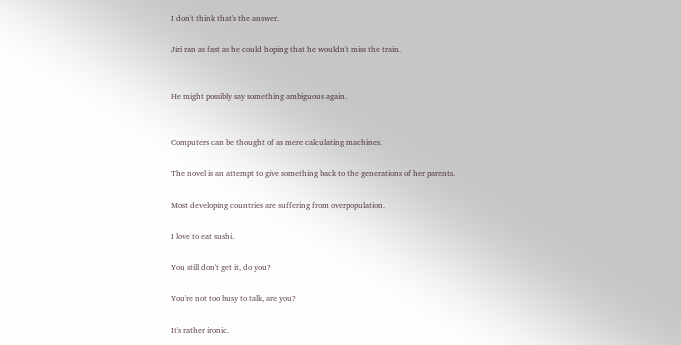I don't think that's the answer.

Jiri ran as fast as he could hoping that he wouldn't miss the train.


He might possibly say something ambiguous again.


Computers can be thought of as mere calculating machines.

The novel is an attempt to give something back to the generations of her parents.

Most developing countries are suffering from overpopulation.

I love to eat sushi.

You still don't get it, do you?

You're not too busy to talk, are you?

It's rather ironic.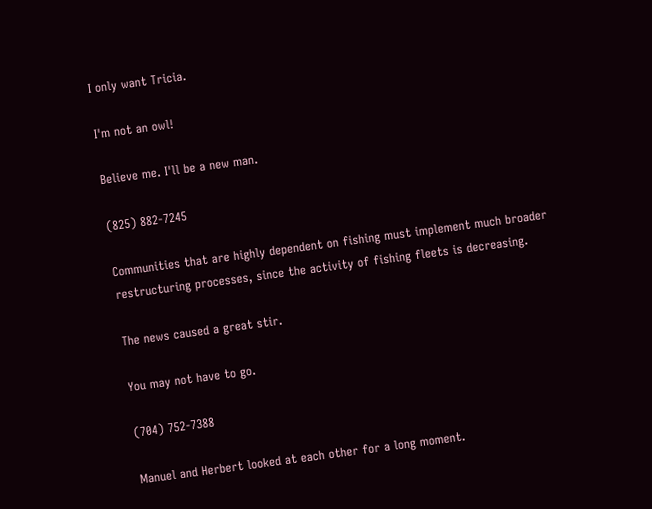I only want Tricia.

I'm not an owl!

Believe me. I'll be a new man.

(825) 882-7245

Communities that are highly dependent on fishing must implement much broader restructuring processes, since the activity of fishing fleets is decreasing.

The news caused a great stir.

You may not have to go.

(704) 752-7388

Manuel and Herbert looked at each other for a long moment.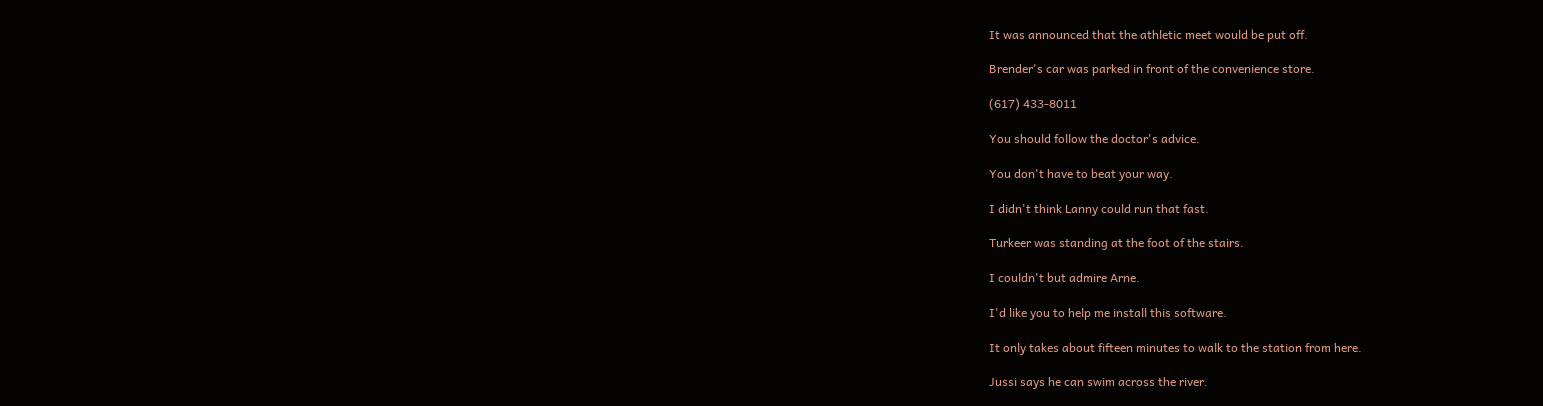It was announced that the athletic meet would be put off.

Brender's car was parked in front of the convenience store.

(617) 433-8011

You should follow the doctor's advice.

You don't have to beat your way.

I didn't think Lanny could run that fast.

Turkeer was standing at the foot of the stairs.

I couldn't but admire Arne.

I'd like you to help me install this software.

It only takes about fifteen minutes to walk to the station from here.

Jussi says he can swim across the river.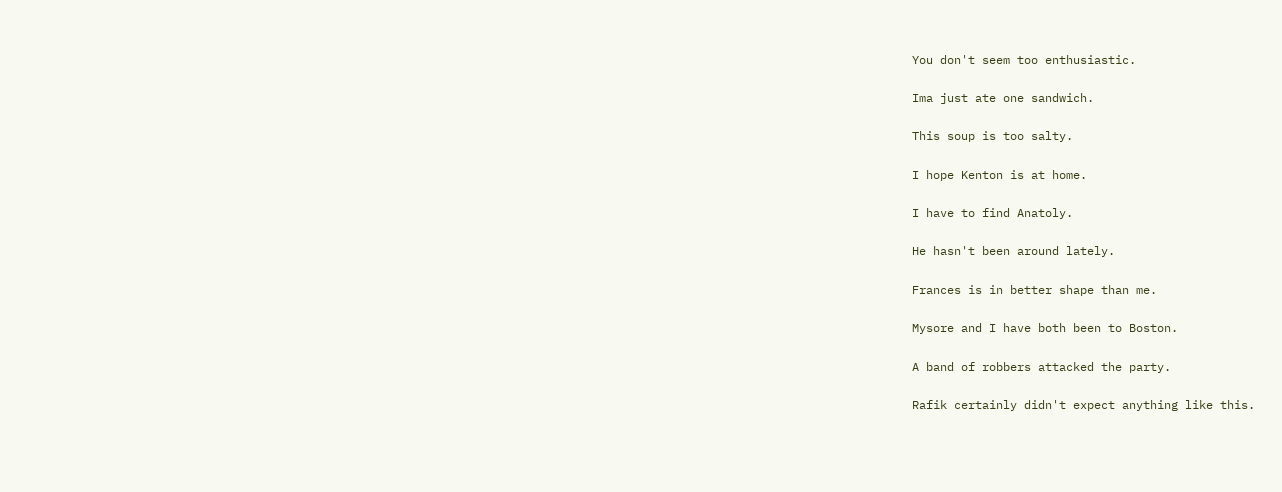You don't seem too enthusiastic.

Ima just ate one sandwich.

This soup is too salty.

I hope Kenton is at home.

I have to find Anatoly.

He hasn't been around lately.

Frances is in better shape than me.

Mysore and I have both been to Boston.

A band of robbers attacked the party.

Rafik certainly didn't expect anything like this.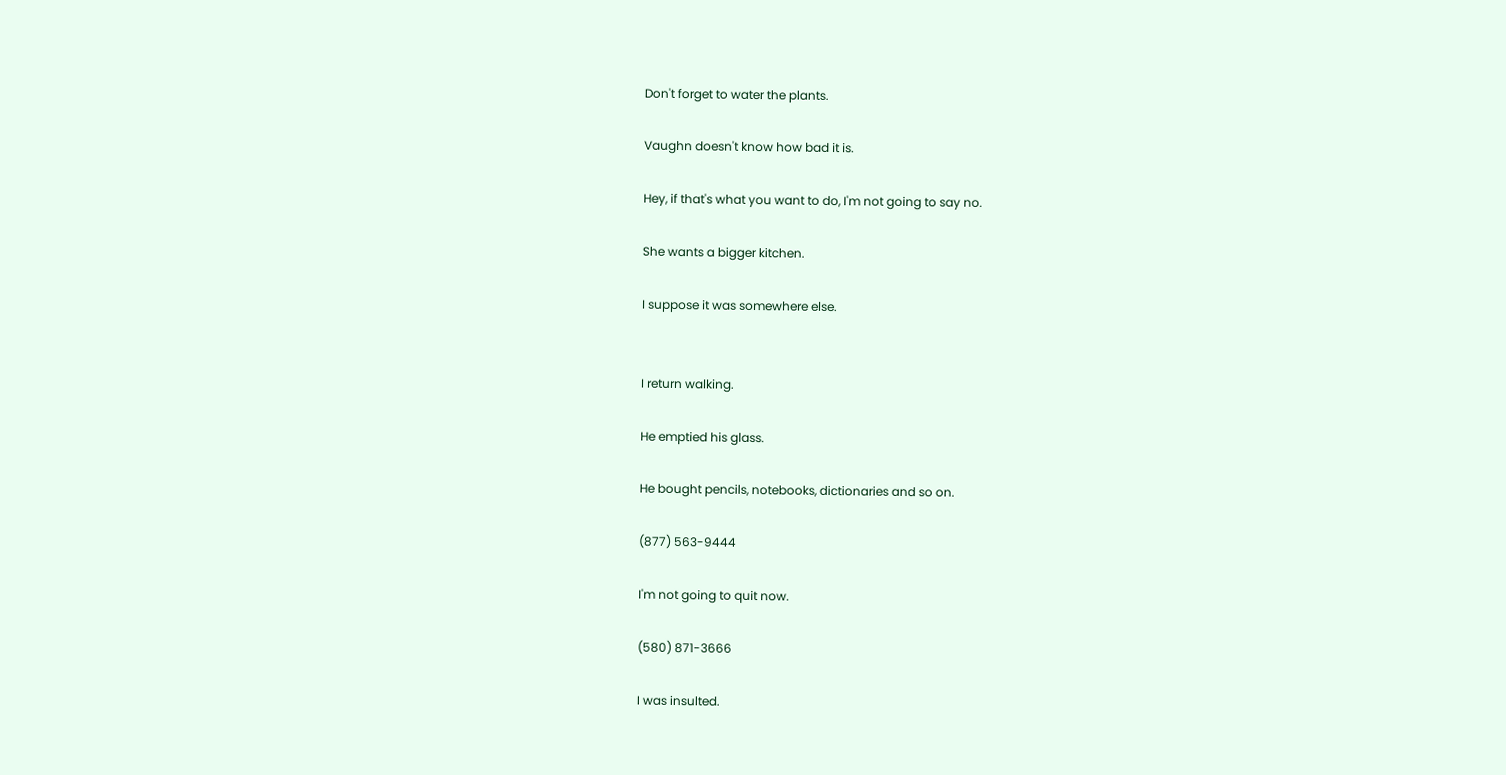Don't forget to water the plants.

Vaughn doesn't know how bad it is.

Hey, if that's what you want to do, I'm not going to say no.

She wants a bigger kitchen.

I suppose it was somewhere else.


I return walking.

He emptied his glass.

He bought pencils, notebooks, dictionaries and so on.

(877) 563-9444

I'm not going to quit now.

(580) 871-3666

I was insulted.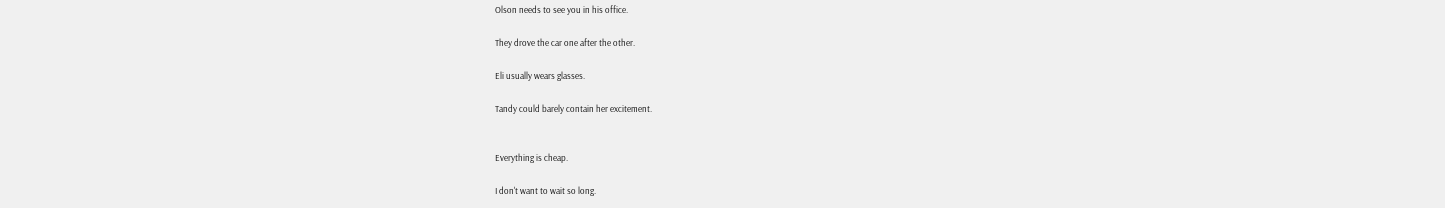Olson needs to see you in his office.

They drove the car one after the other.

Eli usually wears glasses.

Tandy could barely contain her excitement.


Everything is cheap.

I don't want to wait so long.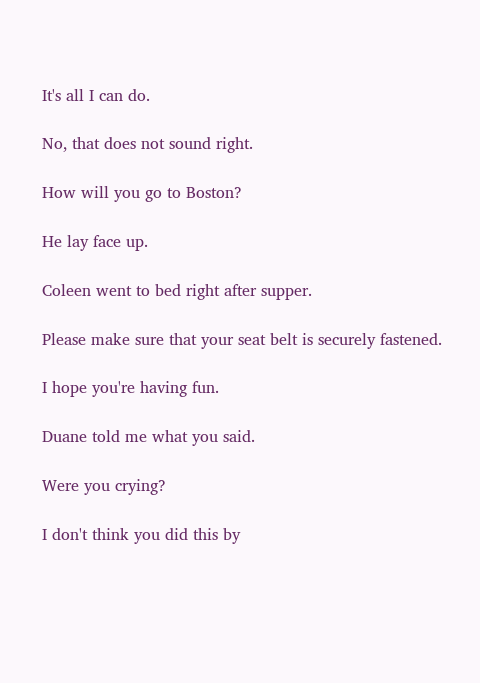It's all I can do.

No, that does not sound right.

How will you go to Boston?

He lay face up.

Coleen went to bed right after supper.

Please make sure that your seat belt is securely fastened.

I hope you're having fun.

Duane told me what you said.

Were you crying?

I don't think you did this by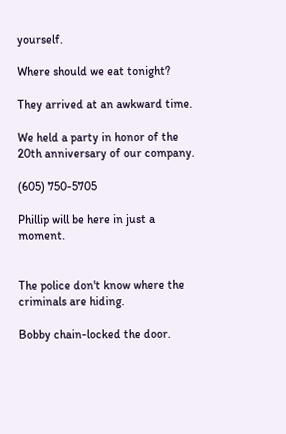yourself.

Where should we eat tonight?

They arrived at an awkward time.

We held a party in honor of the 20th anniversary of our company.

(605) 750-5705

Phillip will be here in just a moment.


The police don't know where the criminals are hiding.

Bobby chain-locked the door.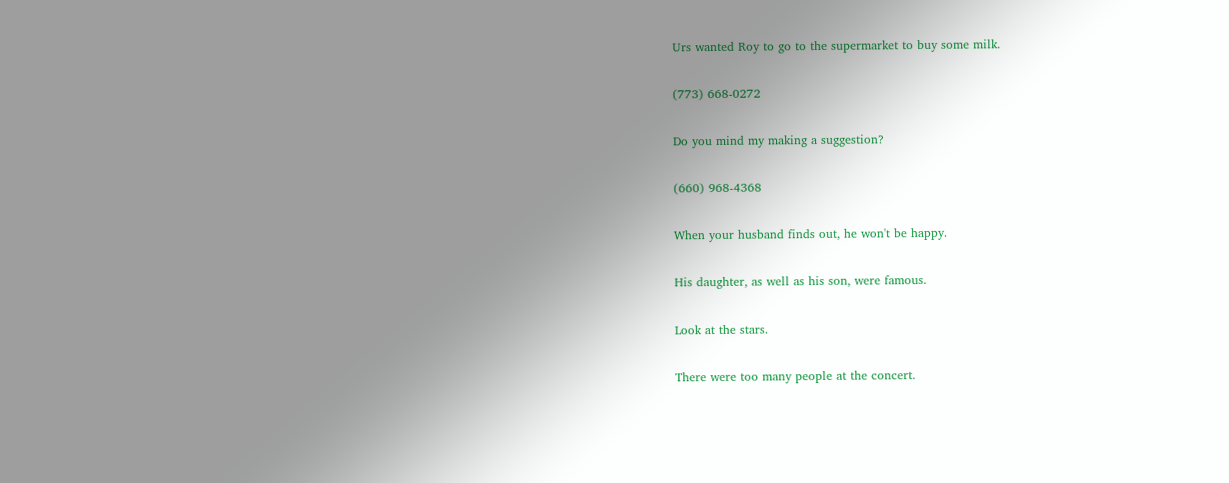Urs wanted Roy to go to the supermarket to buy some milk.

(773) 668-0272

Do you mind my making a suggestion?

(660) 968-4368

When your husband finds out, he won't be happy.

His daughter, as well as his son, were famous.

Look at the stars.

There were too many people at the concert.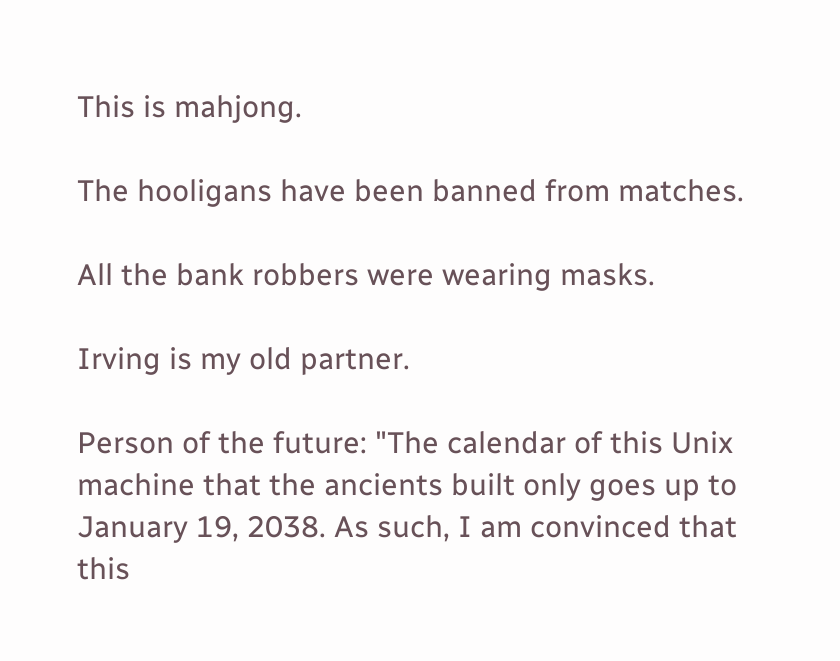This is mahjong.

The hooligans have been banned from matches.

All the bank robbers were wearing masks.

Irving is my old partner.

Person of the future: "The calendar of this Unix machine that the ancients built only goes up to January 19, 2038. As such, I am convinced that this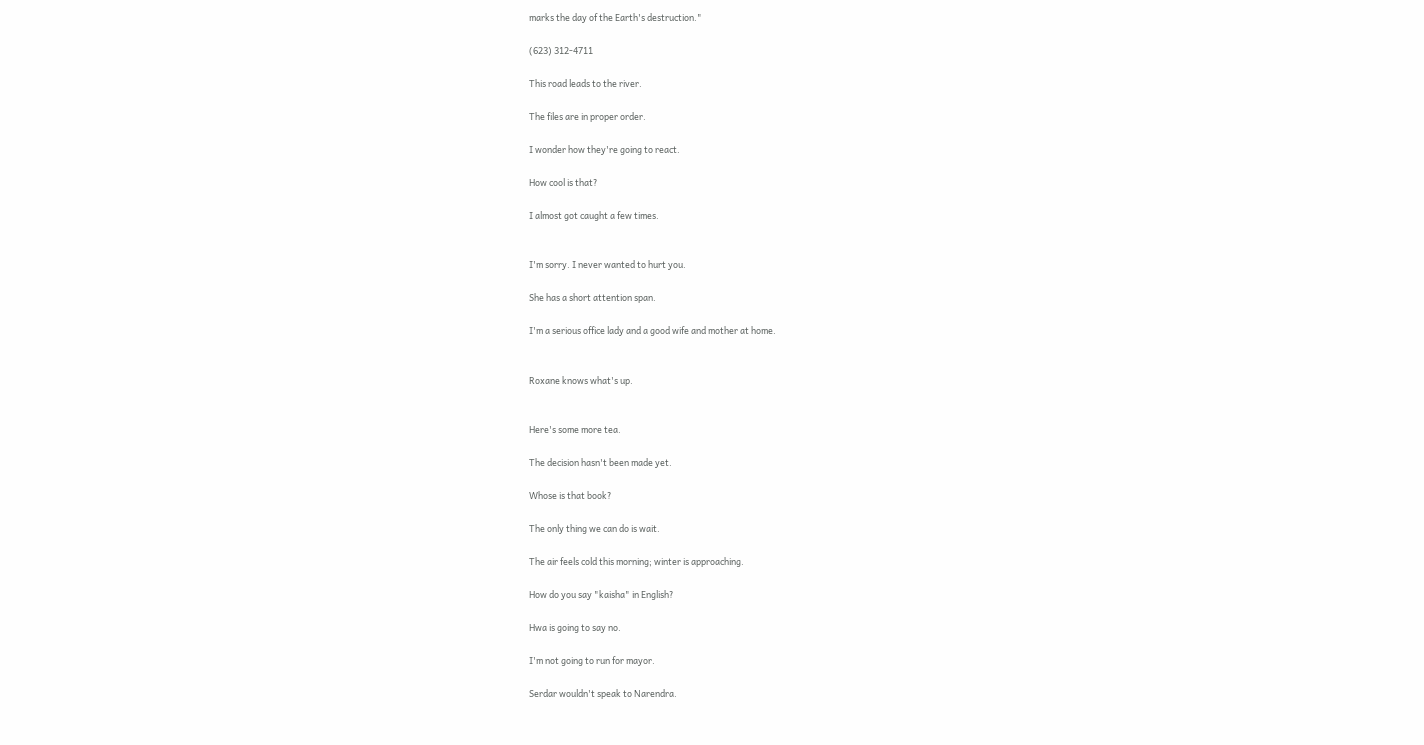marks the day of the Earth's destruction."

(623) 312-4711

This road leads to the river.

The files are in proper order.

I wonder how they're going to react.

How cool is that?

I almost got caught a few times.


I'm sorry. I never wanted to hurt you.

She has a short attention span.

I'm a serious office lady and a good wife and mother at home.


Roxane knows what's up.


Here's some more tea.

The decision hasn't been made yet.

Whose is that book?

The only thing we can do is wait.

The air feels cold this morning; winter is approaching.

How do you say "kaisha" in English?

Hwa is going to say no.

I'm not going to run for mayor.

Serdar wouldn't speak to Narendra.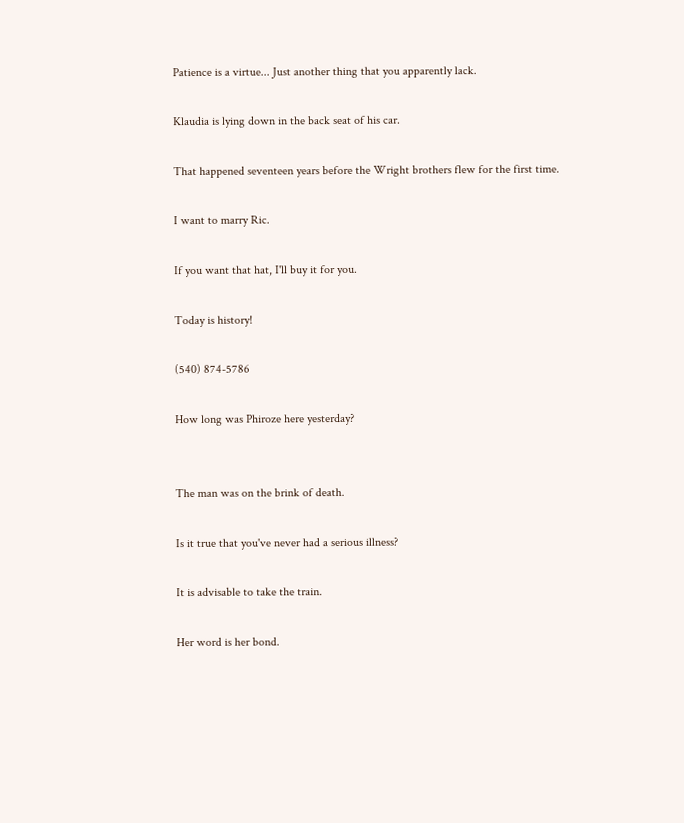Patience is a virtue... Just another thing that you apparently lack.

Klaudia is lying down in the back seat of his car.

That happened seventeen years before the Wright brothers flew for the first time.

I want to marry Ric.

If you want that hat, I'll buy it for you.

Today is history!

(540) 874-5786

How long was Phiroze here yesterday?


The man was on the brink of death.

Is it true that you've never had a serious illness?

It is advisable to take the train.

Her word is her bond.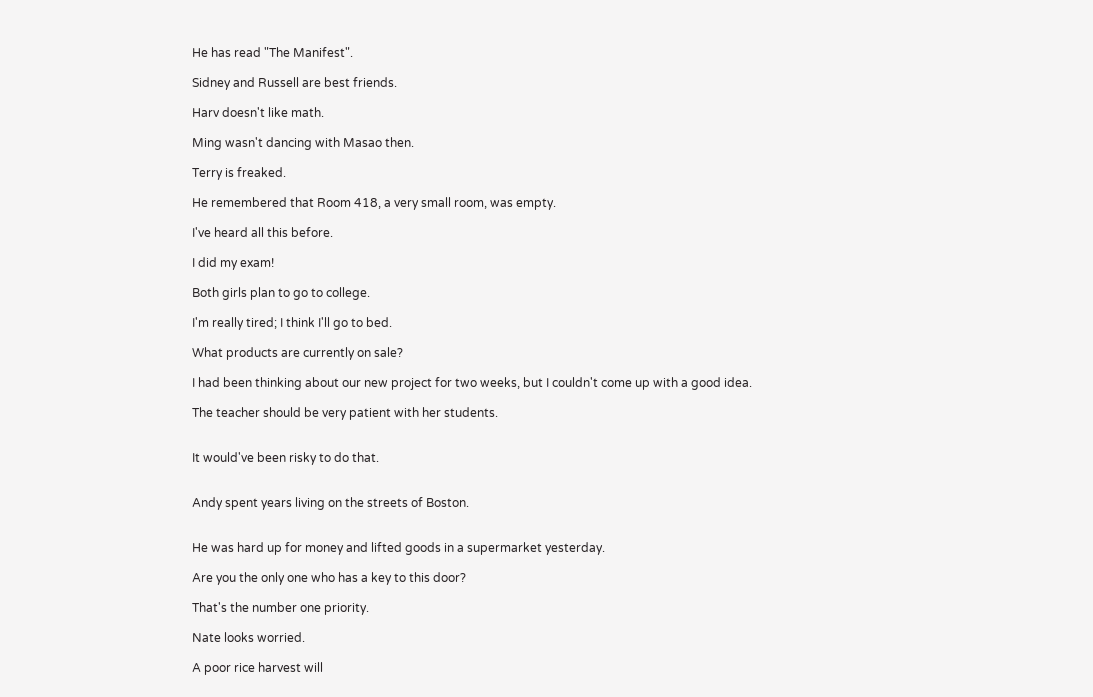He has read "The Manifest".

Sidney and Russell are best friends.

Harv doesn't like math.

Ming wasn't dancing with Masao then.

Terry is freaked.

He remembered that Room 418, a very small room, was empty.

I've heard all this before.

I did my exam!

Both girls plan to go to college.

I'm really tired; I think I'll go to bed.

What products are currently on sale?

I had been thinking about our new project for two weeks, but I couldn't come up with a good idea.

The teacher should be very patient with her students.


It would've been risky to do that.


Andy spent years living on the streets of Boston.


He was hard up for money and lifted goods in a supermarket yesterday.

Are you the only one who has a key to this door?

That's the number one priority.

Nate looks worried.

A poor rice harvest will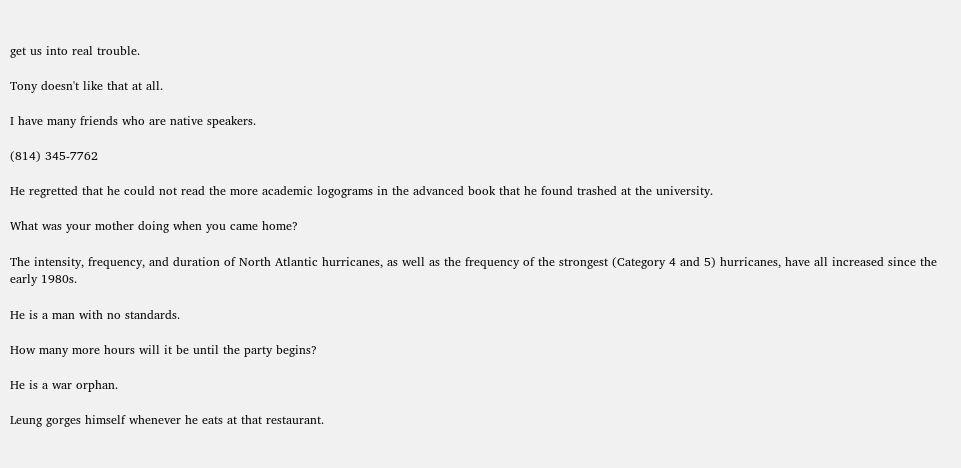get us into real trouble.

Tony doesn't like that at all.

I have many friends who are native speakers.

(814) 345-7762

He regretted that he could not read the more academic logograms in the advanced book that he found trashed at the university.

What was your mother doing when you came home?

The intensity, frequency, and duration of North Atlantic hurricanes, as well as the frequency of the strongest (Category 4 and 5) hurricanes, have all increased since the early 1980s.

He is a man with no standards.

How many more hours will it be until the party begins?

He is a war orphan.

Leung gorges himself whenever he eats at that restaurant.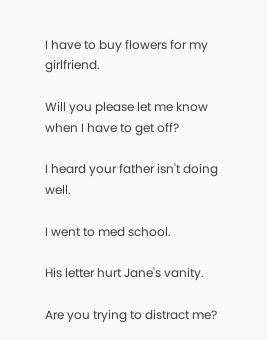I have to buy flowers for my girlfriend.

Will you please let me know when I have to get off?

I heard your father isn't doing well.

I went to med school.

His letter hurt Jane's vanity.

Are you trying to distract me?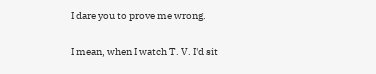I dare you to prove me wrong.

I mean, when I watch T. V. I'd sit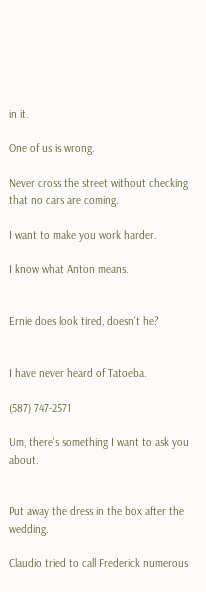in it.

One of us is wrong.

Never cross the street without checking that no cars are coming.

I want to make you work harder.

I know what Anton means.


Ernie does look tired, doesn't he?


I have never heard of Tatoeba.

(587) 747-2571

Um, there's something I want to ask you about.


Put away the dress in the box after the wedding.

Claudio tried to call Frederick numerous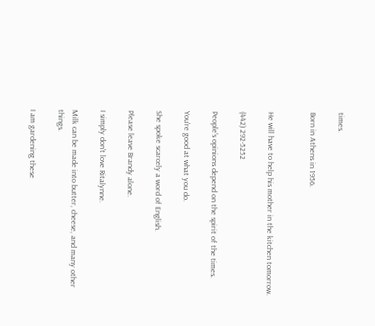times.

Born in Athens in 1956.


He will have to help his mother in the kitchen tomorrow.

(442) 292-5252

People's opinions depend on the spirit of the times.

You're good at what you do.

She spoke scarcely a word of English.

Please leave Brandy alone.

I simply don't love Ritalynne.

Milk can be made into butter, cheese, and many other things.

I am gardening these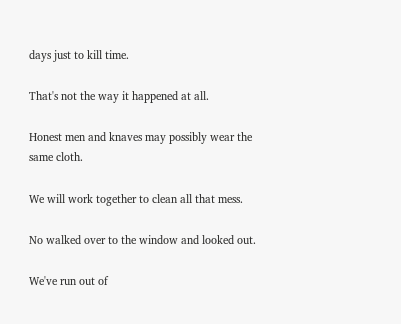days just to kill time.

That's not the way it happened at all.

Honest men and knaves may possibly wear the same cloth.

We will work together to clean all that mess.

No walked over to the window and looked out.

We've run out of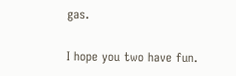gas.

I hope you two have fun.